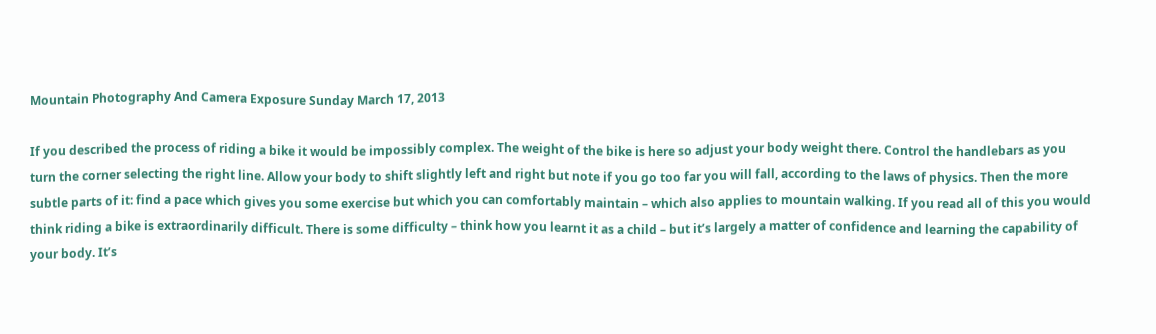Mountain Photography And Camera Exposure Sunday March 17, 2013

If you described the process of riding a bike it would be impossibly complex. The weight of the bike is here so adjust your body weight there. Control the handlebars as you turn the corner selecting the right line. Allow your body to shift slightly left and right but note if you go too far you will fall, according to the laws of physics. Then the more subtle parts of it: find a pace which gives you some exercise but which you can comfortably maintain – which also applies to mountain walking. If you read all of this you would think riding a bike is extraordinarily difficult. There is some difficulty – think how you learnt it as a child – but it’s largely a matter of confidence and learning the capability of your body. It’s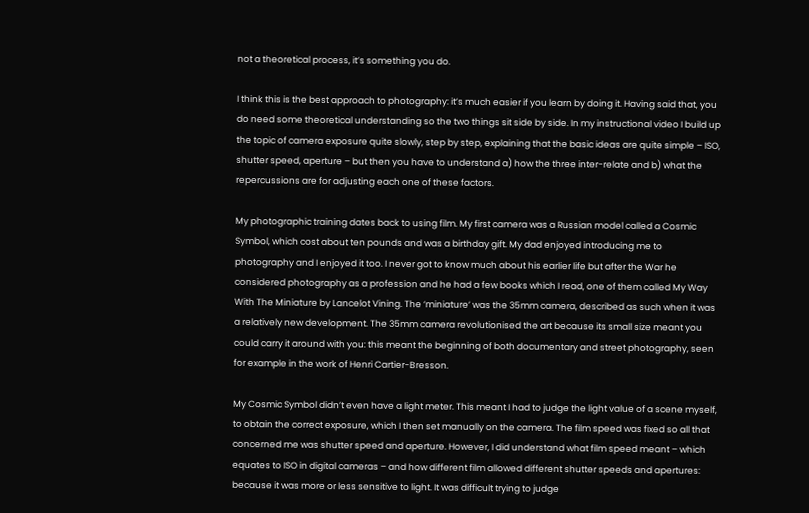not a theoretical process, it’s something you do.

I think this is the best approach to photography: it’s much easier if you learn by doing it. Having said that, you do need some theoretical understanding so the two things sit side by side. In my instructional video I build up the topic of camera exposure quite slowly, step by step, explaining that the basic ideas are quite simple – ISO, shutter speed, aperture – but then you have to understand a) how the three inter-relate and b) what the repercussions are for adjusting each one of these factors.

My photographic training dates back to using film. My first camera was a Russian model called a Cosmic Symbol, which cost about ten pounds and was a birthday gift. My dad enjoyed introducing me to photography and I enjoyed it too. I never got to know much about his earlier life but after the War he considered photography as a profession and he had a few books which I read, one of them called My Way With The Miniature by Lancelot Vining. The ‘miniature’ was the 35mm camera, described as such when it was a relatively new development. The 35mm camera revolutionised the art because its small size meant you could carry it around with you: this meant the beginning of both documentary and street photography, seen for example in the work of Henri Cartier-Bresson.

My Cosmic Symbol didn’t even have a light meter. This meant I had to judge the light value of a scene myself, to obtain the correct exposure, which I then set manually on the camera. The film speed was fixed so all that concerned me was shutter speed and aperture. However, I did understand what film speed meant – which equates to ISO in digital cameras – and how different film allowed different shutter speeds and apertures: because it was more or less sensitive to light. It was difficult trying to judge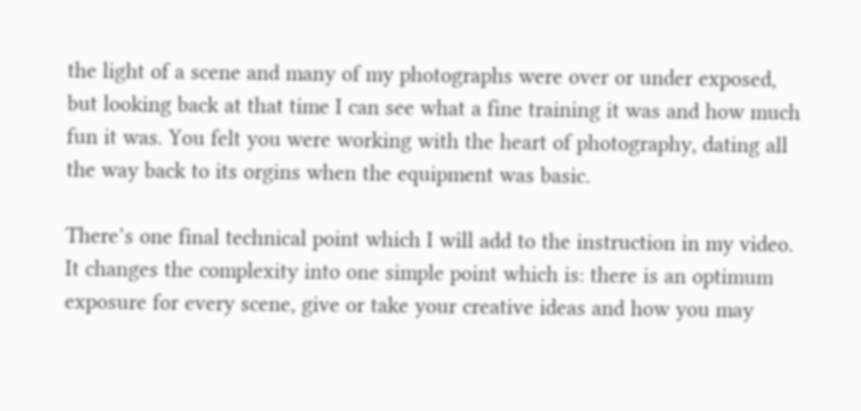the light of a scene and many of my photographs were over or under exposed, but looking back at that time I can see what a fine training it was and how much fun it was. You felt you were working with the heart of photography, dating all the way back to its orgins when the equipment was basic.

There’s one final technical point which I will add to the instruction in my video. It changes the complexity into one simple point which is: there is an optimum exposure for every scene, give or take your creative ideas and how you may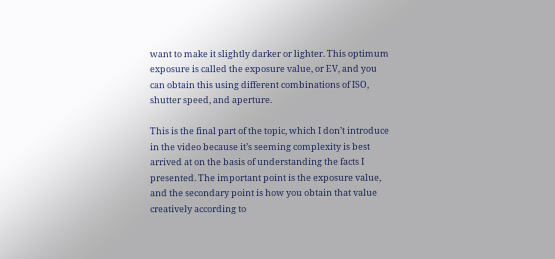want to make it slightly darker or lighter. This optimum exposure is called the exposure value, or EV, and you can obtain this using different combinations of ISO, shutter speed, and aperture.

This is the final part of the topic, which I don’t introduce in the video because it’s seeming complexity is best arrived at on the basis of understanding the facts I presented. The important point is the exposure value, and the secondary point is how you obtain that value creatively according to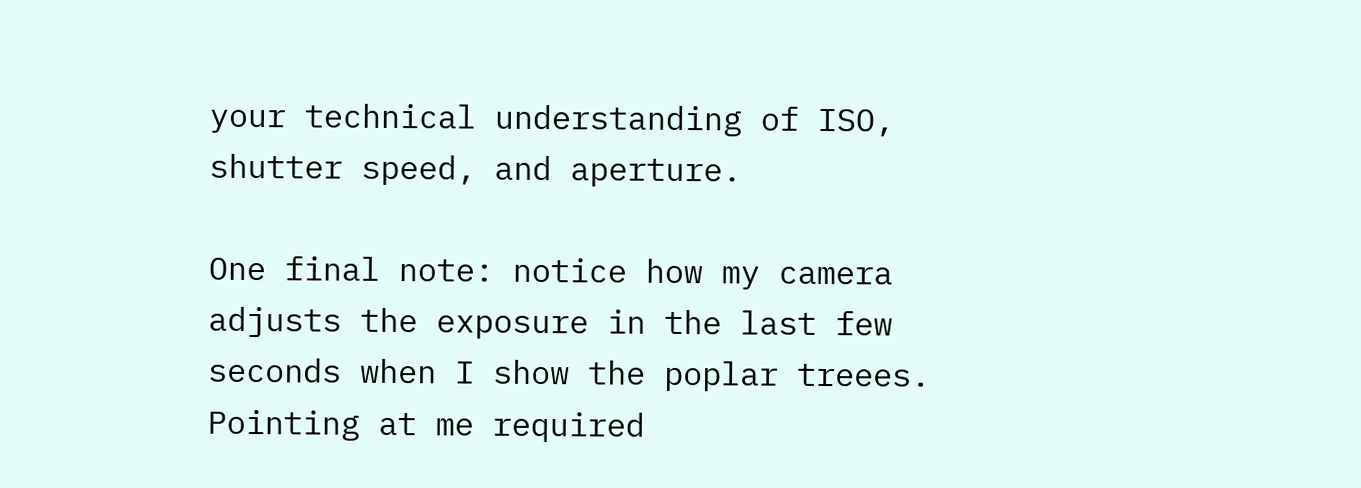your technical understanding of ISO, shutter speed, and aperture.

One final note: notice how my camera adjusts the exposure in the last few seconds when I show the poplar treees. Pointing at me required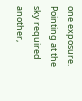one exposure. Pointing at the sky required another,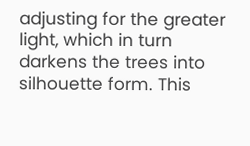adjusting for the greater light, which in turn darkens the trees into silhouette form. This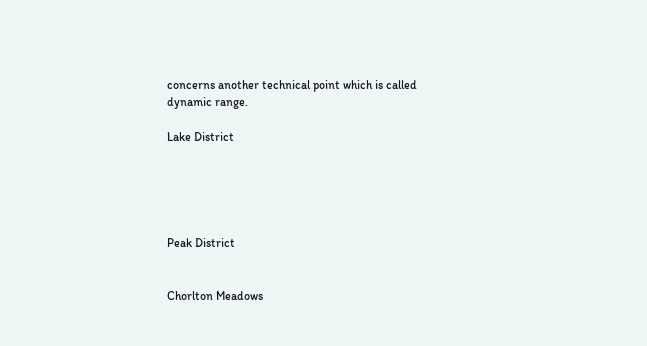concerns another technical point which is called dynamic range.

Lake District





Peak District


Chorlton Meadows